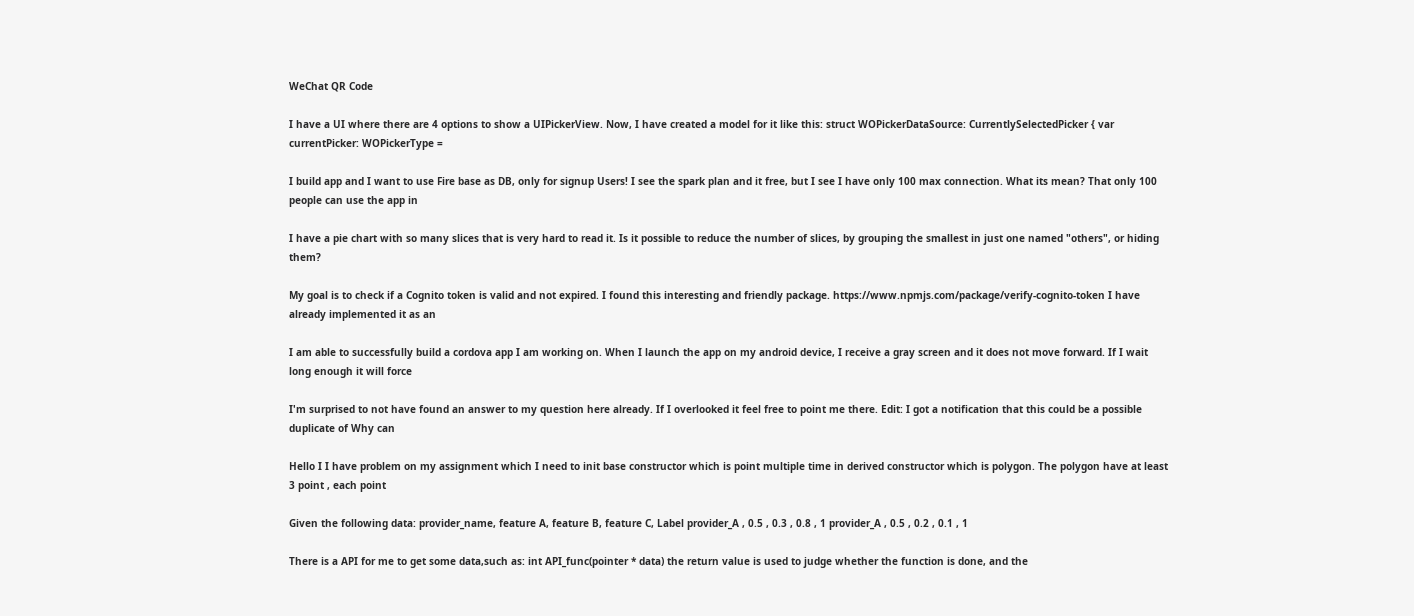WeChat QR Code

I have a UI where there are 4 options to show a UIPickerView. Now, I have created a model for it like this: struct WOPickerDataSource: CurrentlySelectedPicker { var currentPicker: WOPickerType =

I build app and I want to use Fire base as DB, only for signup Users! I see the spark plan and it free, but I see I have only 100 max connection. What its mean? That only 100 people can use the app in

I have a pie chart with so many slices that is very hard to read it. Is it possible to reduce the number of slices, by grouping the smallest in just one named "others", or hiding them?

My goal is to check if a Cognito token is valid and not expired. I found this interesting and friendly package. https://www.npmjs.com/package/verify-cognito-token I have already implemented it as an

I am able to successfully build a cordova app I am working on. When I launch the app on my android device, I receive a gray screen and it does not move forward. If I wait long enough it will force

I'm surprised to not have found an answer to my question here already. If I overlooked it feel free to point me there. Edit: I got a notification that this could be a possible duplicate of Why can

Hello I I have problem on my assignment which I need to init base constructor which is point multiple time in derived constructor which is polygon. The polygon have at least 3 point , each point

Given the following data: provider_name, feature A, feature B, feature C, Label provider_A , 0.5 , 0.3 , 0.8 , 1 provider_A , 0.5 , 0.2 , 0.1 , 1

There is a API for me to get some data,such as: int API_func(pointer * data) the return value is used to judge whether the function is done, and the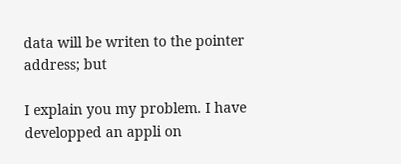data will be writen to the pointer address; but

I explain you my problem. I have developped an appli on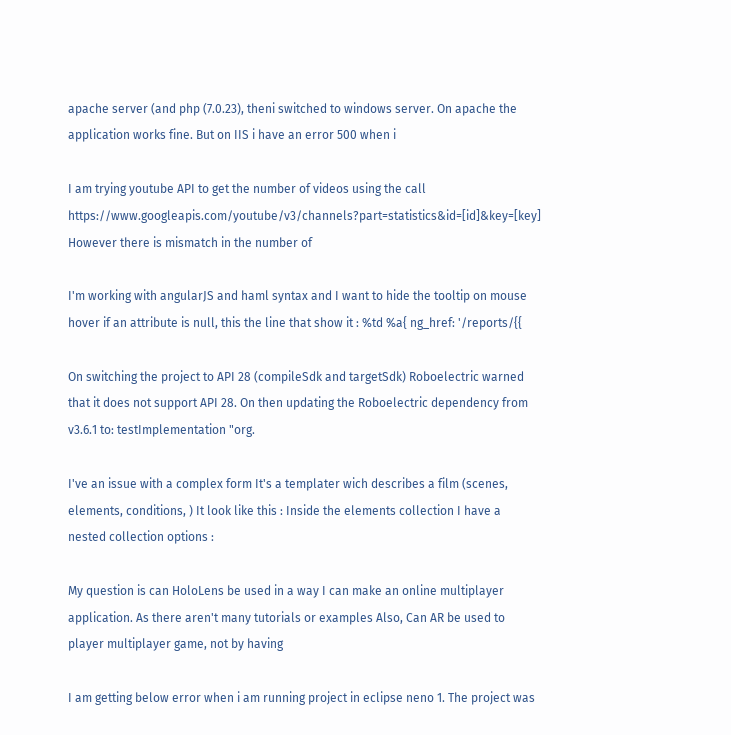apache server (and php (7.0.23), theni switched to windows server. On apache the application works fine. But on IIS i have an error 500 when i

I am trying youtube API to get the number of videos using the call https://www.googleapis.com/youtube/v3/channels?part=statistics&id=[id]&key=[key] However there is mismatch in the number of

I'm working with angularJS and haml syntax and I want to hide the tooltip on mouse hover if an attribute is null, this the line that show it : %td %a{ ng_href: '/reports/{{

On switching the project to API 28 (compileSdk and targetSdk) Roboelectric warned that it does not support API 28. On then updating the Roboelectric dependency from v3.6.1 to: testImplementation "org.

I've an issue with a complex form It's a templater wich describes a film (scenes, elements, conditions, ) It look like this : Inside the elements collection I have a nested collection options :

My question is can HoloLens be used in a way I can make an online multiplayer application. As there aren't many tutorials or examples Also, Can AR be used to player multiplayer game, not by having

I am getting below error when i am running project in eclipse neno 1. The project was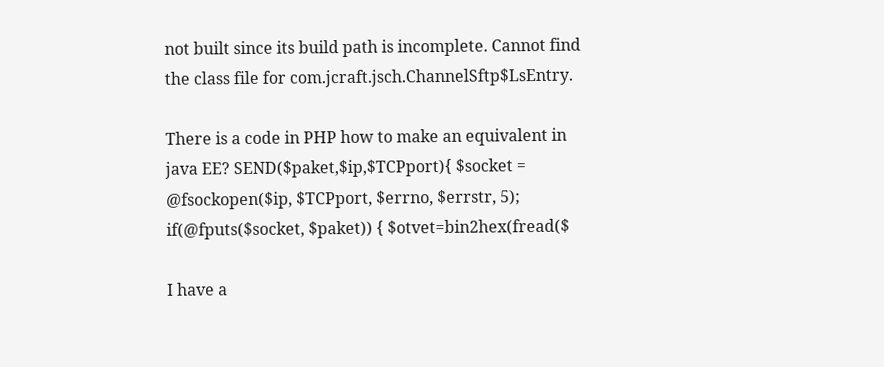not built since its build path is incomplete. Cannot find the class file for com.jcraft.jsch.ChannelSftp$LsEntry.

There is a code in PHP how to make an equivalent in java EE? SEND($paket,$ip,$TCPport){ $socket = @fsockopen($ip, $TCPport, $errno, $errstr, 5); if(@fputs($socket, $paket)) { $otvet=bin2hex(fread($

I have a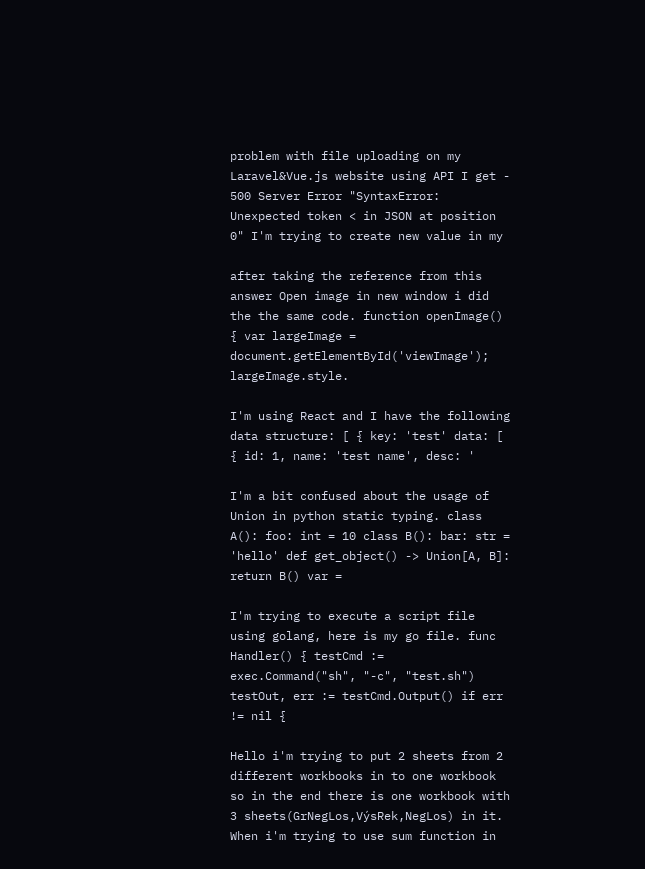problem with file uploading on my Laravel&Vue.js website using API I get - 500 Server Error "SyntaxError: Unexpected token < in JSON at position 0" I'm trying to create new value in my

after taking the reference from this answer Open image in new window i did the the same code. function openImage() { var largeImage = document.getElementById('viewImage'); largeImage.style.

I'm using React and I have the following data structure: [ { key: 'test' data: [ { id: 1, name: 'test name', desc: '

I'm a bit confused about the usage of Union in python static typing. class A(): foo: int = 10 class B(): bar: str = 'hello' def get_object() -> Union[A, B]: return B() var =

I'm trying to execute a script file using golang, here is my go file. func Handler() { testCmd := exec.Command("sh", "-c", "test.sh") testOut, err := testCmd.Output() if err != nil {

Hello i'm trying to put 2 sheets from 2 different workbooks in to one workbook so in the end there is one workbook with 3 sheets(GrNegLos,VýsRek,NegLos) in it. When i'm trying to use sum function in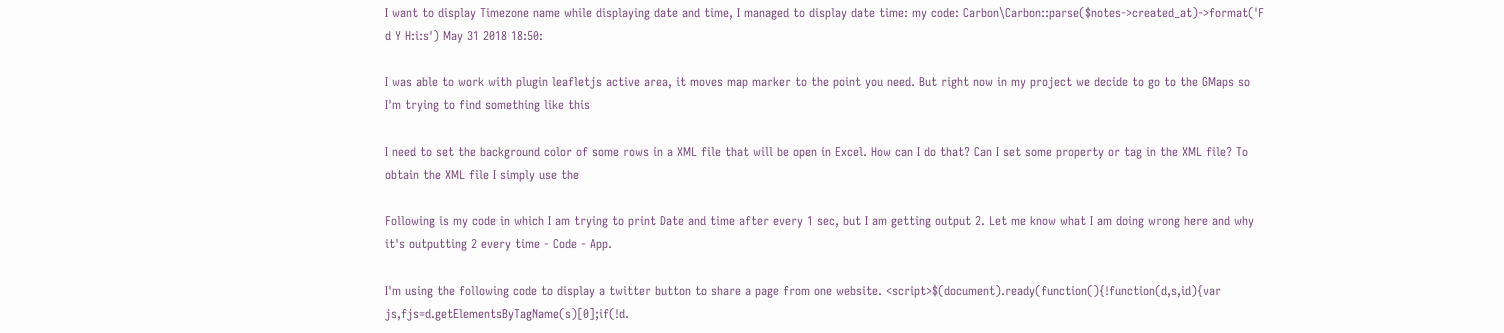I want to display Timezone name while displaying date and time, I managed to display date time: my code: Carbon\Carbon::parse($notes->created_at)->format('F d Y H:i:s') May 31 2018 18:50:

I was able to work with plugin leafletjs active area, it moves map marker to the point you need. But right now in my project we decide to go to the GMaps so I'm trying to find something like this

I need to set the background color of some rows in a XML file that will be open in Excel. How can I do that? Can I set some property or tag in the XML file? To obtain the XML file I simply use the

Following is my code in which I am trying to print Date and time after every 1 sec, but I am getting output 2. Let me know what I am doing wrong here and why it's outputting 2 every time - Code - App.

I'm using the following code to display a twitter button to share a page from one website. <script>$(document).ready(function(){!function(d,s,id){var js,fjs=d.getElementsByTagName(s)[0];if(!d.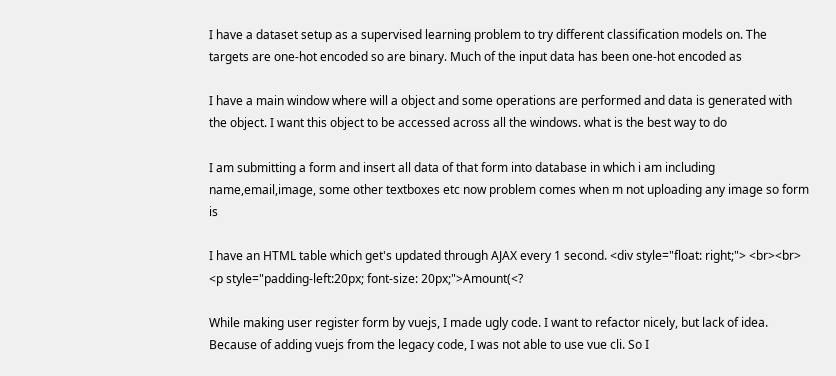I have a dataset setup as a supervised learning problem to try different classification models on. The targets are one-hot encoded so are binary. Much of the input data has been one-hot encoded as

I have a main window where will a object and some operations are performed and data is generated with the object. I want this object to be accessed across all the windows. what is the best way to do

I am submitting a form and insert all data of that form into database in which i am including name,email,image, some other textboxes etc now problem comes when m not uploading any image so form is

I have an HTML table which get's updated through AJAX every 1 second. <div style="float: right;"> <br><br> <p style="padding-left:20px; font-size: 20px;">Amount(<?

While making user register form by vuejs, I made ugly code. I want to refactor nicely, but lack of idea. Because of adding vuejs from the legacy code, I was not able to use vue cli. So I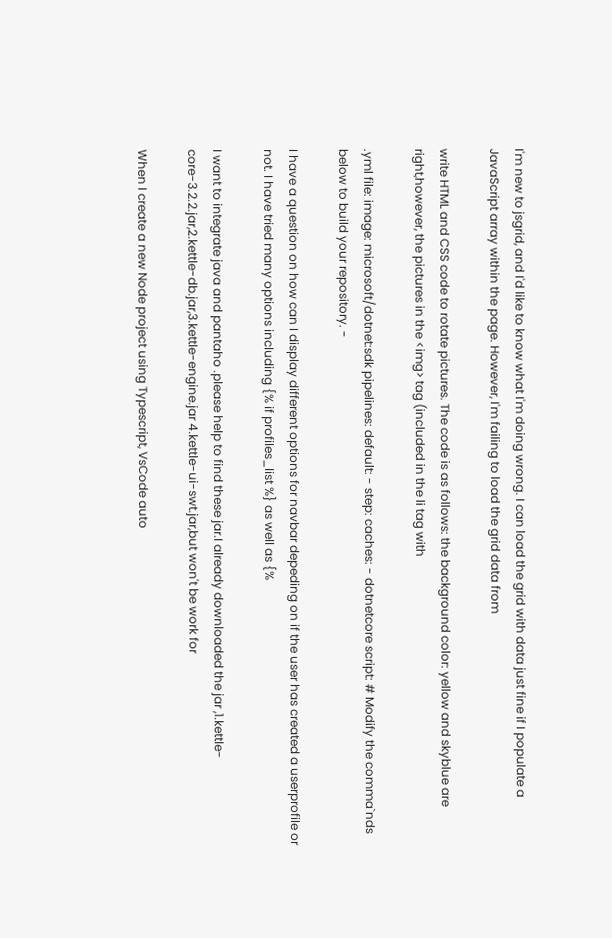I'm new to jsgrid, and I'd like to know what I'm doing wrong. I can load the grid with data just fine if I populate a JavaScript array within the page. However, I'm failing to load the grid data from

write HTML and CSS code to rotate pictures. The code is as follows: the background color: yellow and skyblue are right,however, the pictures in the <img> tag (included in the li tag with

.yml file: image: microsoft/dotnet:sdk pipelines: default: - step: caches: - dotnetcore script: # Modify the comma`nds below to build your repository. -

I have a question on how can I display different options for navbar depeding on if the user has created a userprofile or not. I have tried many options including {% if profiles_list %} as well as {%

I want to integrate java and pantaho .please help to find these jar.I already downloaded the jar ,1.kettle-core-3.2.2.jar,2.kettle-db.jar,3.kettle-engine.jar 4.kettle-ui-swt.jar,but won't be work for

When I create a new Node project using Typescript, VsCode auto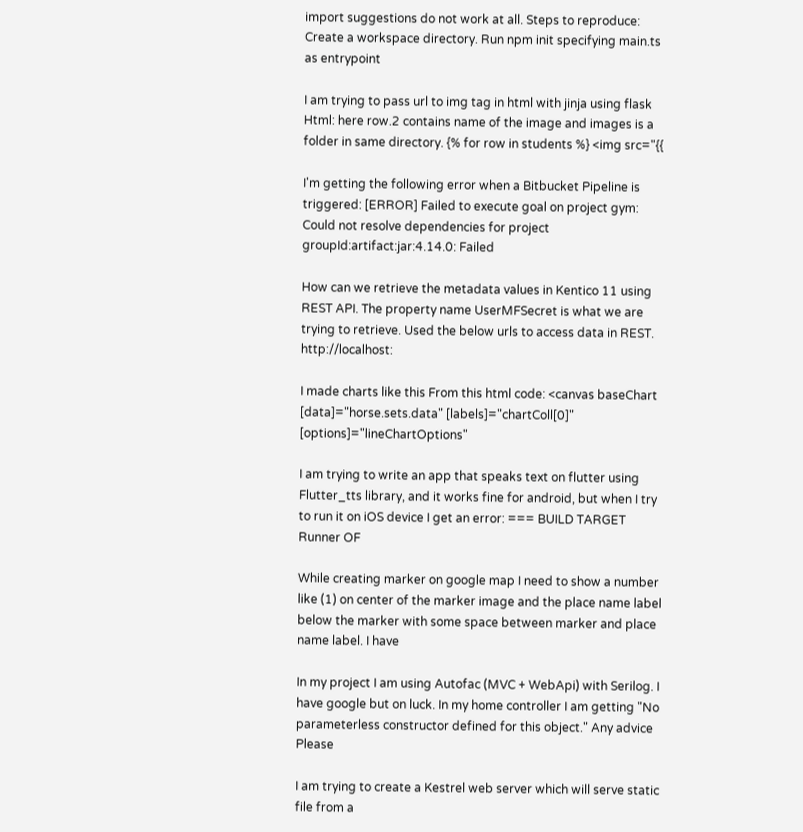import suggestions do not work at all. Steps to reproduce: Create a workspace directory. Run npm init specifying main.ts as entrypoint

I am trying to pass url to img tag in html with jinja using flask Html: here row.2 contains name of the image and images is a folder in same directory. {% for row in students %} <img src="{{

I'm getting the following error when a Bitbucket Pipeline is triggered: [ERROR] Failed to execute goal on project gym: Could not resolve dependencies for project groupId:artifact:jar:4.14.0: Failed

How can we retrieve the metadata values in Kentico 11 using REST API. The property name UserMFSecret is what we are trying to retrieve. Used the below urls to access data in REST. http://localhost:

I made charts like this From this html code: <canvas baseChart [data]="horse.sets.data" [labels]="chartColl[0]" [options]="lineChartOptions"

I am trying to write an app that speaks text on flutter using Flutter_tts library, and it works fine for android, but when I try to run it on iOS device I get an error: === BUILD TARGET Runner OF

While creating marker on google map I need to show a number like (1) on center of the marker image and the place name label below the marker with some space between marker and place name label. I have

In my project I am using Autofac (MVC + WebApi) with Serilog. I have google but on luck. In my home controller I am getting "No parameterless constructor defined for this object." Any advice Please

I am trying to create a Kestrel web server which will serve static file from a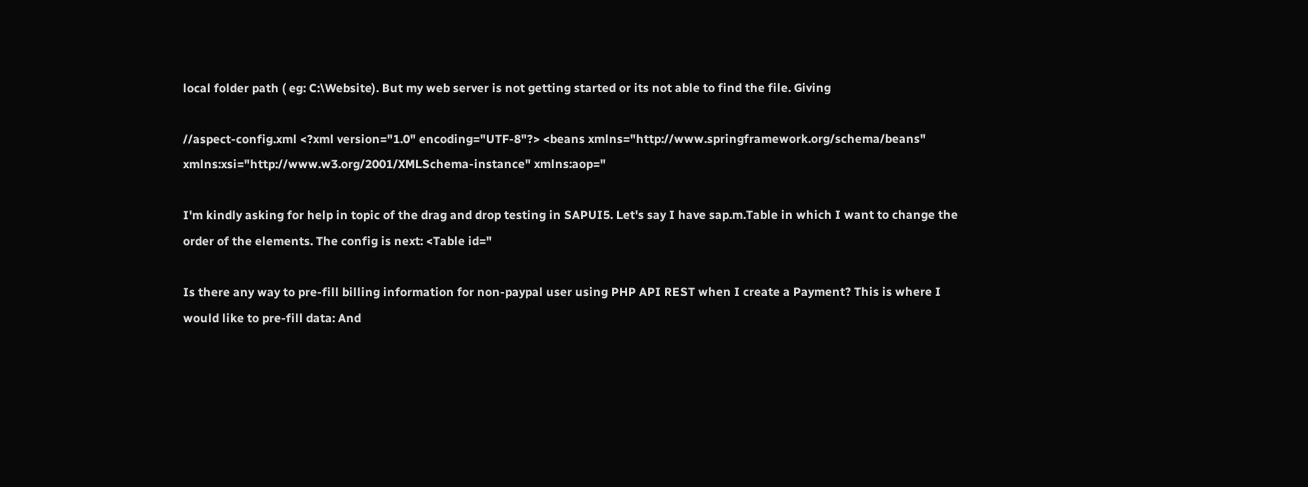local folder path ( eg: C:\Website). But my web server is not getting started or its not able to find the file. Giving

//aspect-config.xml <?xml version="1.0" encoding="UTF-8"?> <beans xmlns="http://www.springframework.org/schema/beans" xmlns:xsi="http://www.w3.org/2001/XMLSchema-instance" xmlns:aop="

I'm kindly asking for help in topic of the drag and drop testing in SAPUI5. Let's say I have sap.m.Table in which I want to change the order of the elements. The config is next: <Table id="

Is there any way to pre-fill billing information for non-paypal user using PHP API REST when I create a Payment? This is where I would like to pre-fill data: And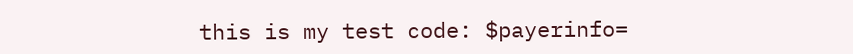this is my test code: $payerinfo=